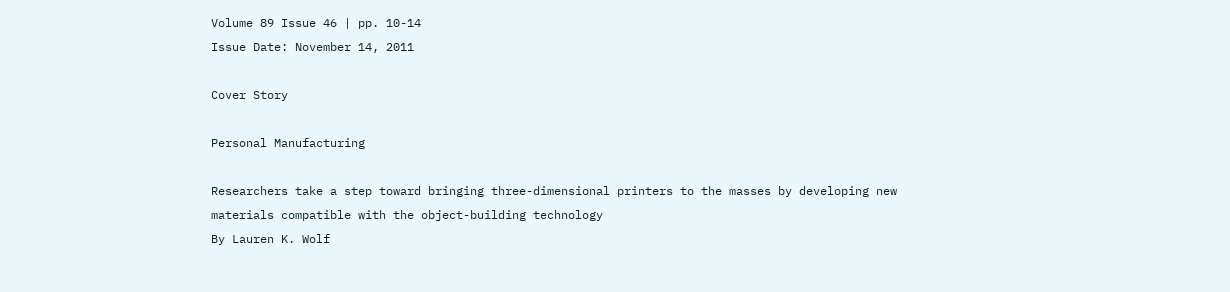Volume 89 Issue 46 | pp. 10-14
Issue Date: November 14, 2011

Cover Story

Personal Manufacturing

Researchers take a step toward bringing three-dimensional printers to the masses by developing new materials compatible with the object-building technology
By Lauren K. Wolf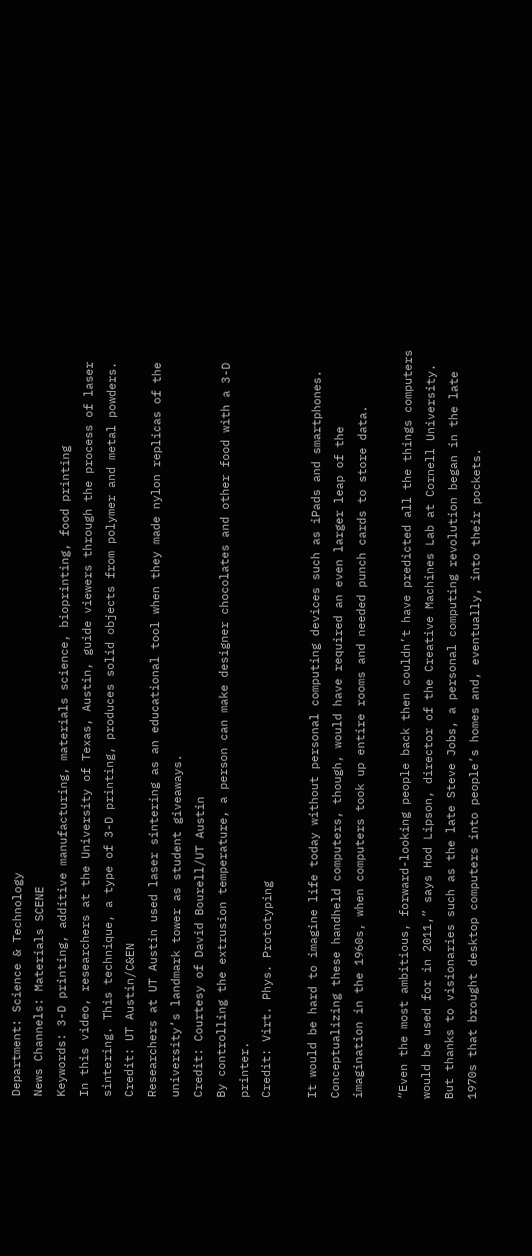Department: Science & Technology
News Channels: Materials SCENE
Keywords: 3-D printing, additive manufacturing, materials science, bioprinting, food printing
In this video, researchers at the University of Texas, Austin, guide viewers through the process of laser sintering. This technique, a type of 3-D printing, produces solid objects from polymer and metal powders.
Credit: UT Austin/C&EN
Researchers at UT Austin used laser sintering as an educational tool when they made nylon replicas of the university’s landmark tower as student giveaways.
Credit: Courtesy of David Bourell/UT Austin
By controlling the extrusion temperature, a person can make designer chocolates and other food with a 3-D printer.
Credit: Virt. Phys. Prototyping

It would be hard to imagine life today without personal computing devices such as iPads and smartphones. Conceptualizing these handheld computers, though, would have required an even larger leap of the imagination in the 1960s, when computers took up entire rooms and needed punch cards to store data.

“Even the most ambitious, forward-looking people back then couldn’t have predicted all the things computers would be used for in 2011,” says Hod Lipson, director of the Creative Machines Lab at Cornell University. But thanks to visionaries such as the late Steve Jobs, a personal computing revolution began in the late 1970s that brought desktop computers into people’s homes and, eventually, into their pockets.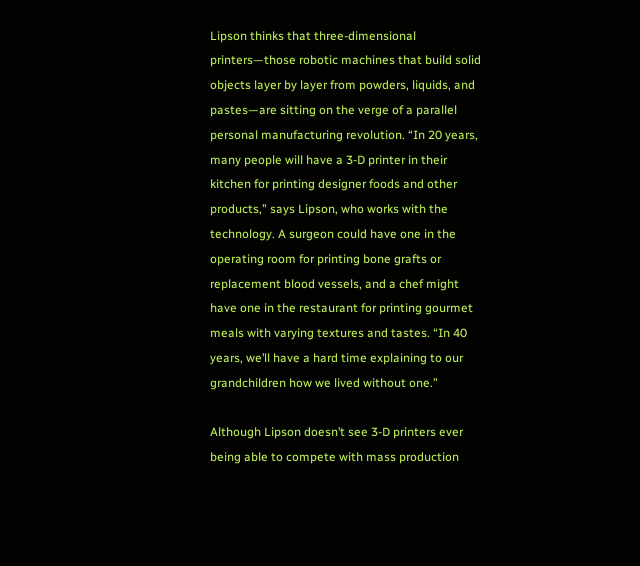Lipson thinks that three-dimensional printers—those robotic machines that build solid objects layer by layer from powders, liquids, and pastes—are sitting on the verge of a parallel personal manufacturing revolution. “In 20 years, many people will have a 3-D printer in their kitchen for printing designer foods and other products,” says Lipson, who works with the technology. A surgeon could have one in the operating room for printing bone grafts or replacement blood vessels, and a chef might have one in the restaurant for printing gourmet meals with varying textures and tastes. “In 40 years, we’ll have a hard time explaining to our grandchildren how we lived without one.”

Although Lipson doesn’t see 3-D printers ever being able to compete with mass production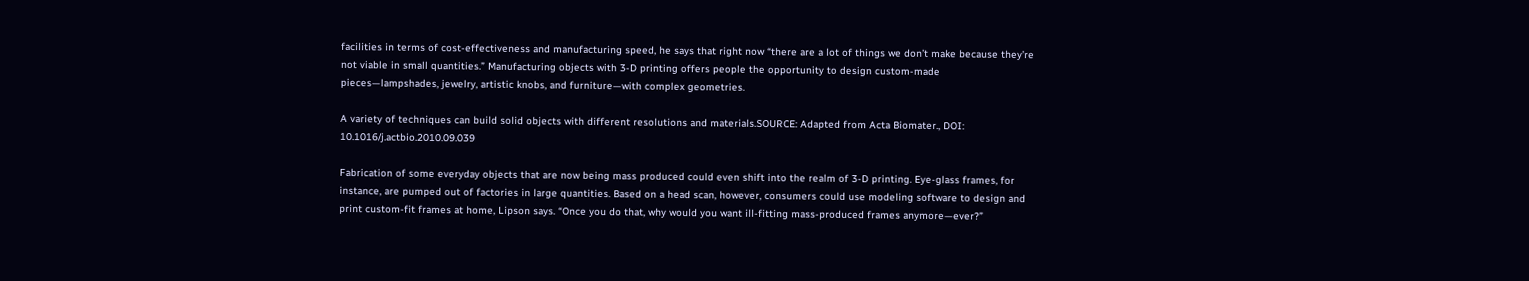facilities in terms of cost-effectiveness and manufacturing speed, he says that right now “there are a lot of things we don’t make because they’re not viable in small quantities.” Manufacturing objects with 3-D printing offers people the opportunity to design custom-made pieces—lampshades, jewelry, artistic knobs, and furniture—with complex geometries.

A variety of techniques can build solid objects with different resolutions and materials.SOURCE: Adapted from Acta Biomater., DOI: 10.1016/j.actbio.2010.09.039

Fabrication of some everyday objects that are now being mass produced could even shift into the realm of 3-D printing. Eye-glass frames, for instance, are pumped out of factories in large quantities. Based on a head scan, however, consumers could use modeling software to design and print custom-fit frames at home, Lipson says. “Once you do that, why would you want ill-fitting mass-produced frames anymore—ever?”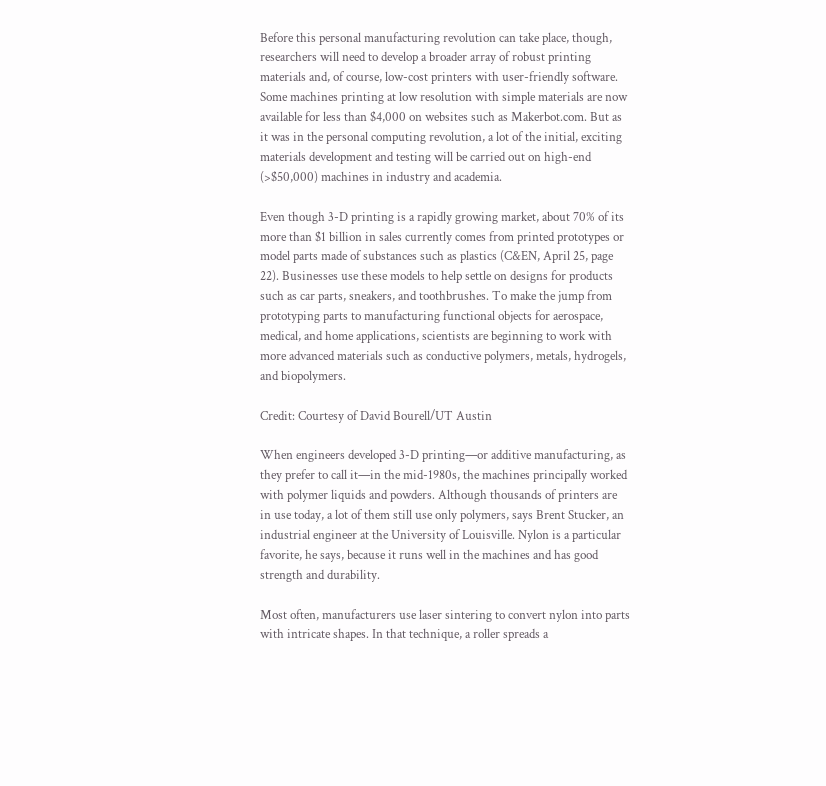Before this personal manufacturing revolution can take place, though, researchers will need to develop a broader array of robust printing materials and, of course, low-cost printers with user-friendly software. Some machines printing at low resolution with simple materials are now available for less than $4,000 on websites such as Makerbot.com. But as it was in the personal computing revolution, a lot of the initial, exciting materials development and testing will be carried out on high-end (>$50,000) machines in industry and academia.

Even though 3-D printing is a rapidly growing market, about 70% of its more than $1 billion in sales currently comes from printed prototypes or model parts made of substances such as plastics (C&EN, April 25, page 22). Businesses use these models to help settle on designs for products such as car parts, sneakers, and toothbrushes. To make the jump from prototyping parts to manufacturing functional objects for aerospace, medical, and home applications, scientists are beginning to work with more advanced materials such as conductive polymers, metals, hydrogels, and biopolymers.

Credit: Courtesy of David Bourell/UT Austin

When engineers developed 3-D printing—or additive manufacturing, as they prefer to call it—in the mid-1980s, the machines principally worked with polymer liquids and powders. Although thousands of printers are in use today, a lot of them still use only polymers, says Brent Stucker, an industrial engineer at the University of Louisville. Nylon is a particular favorite, he says, because it runs well in the machines and has good strength and durability.

Most often, manufacturers use laser sintering to convert nylon into parts with intricate shapes. In that technique, a roller spreads a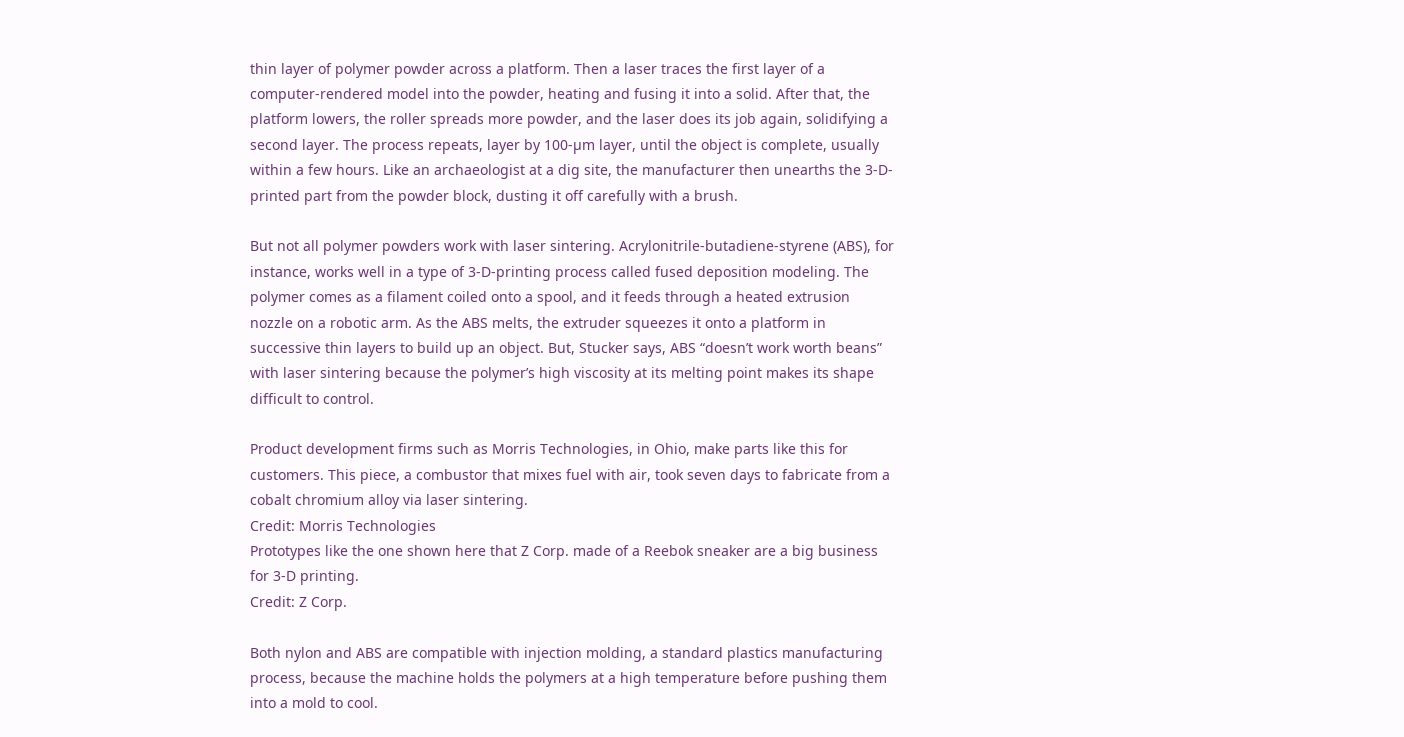thin layer of polymer powder across a platform. Then a laser traces the first layer of a computer-rendered model into the powder, heating and fusing it into a solid. After that, the platform lowers, the roller spreads more powder, and the laser does its job again, solidifying a second layer. The process repeats, layer by 100-µm layer, until the object is complete, usually within a few hours. Like an archaeologist at a dig site, the manufacturer then unearths the 3-D-printed part from the powder block, dusting it off carefully with a brush.

But not all polymer powders work with laser sintering. Acrylonitrile-butadiene-styrene (ABS), for instance, works well in a type of 3-D-printing process called fused deposition modeling. The polymer comes as a filament coiled onto a spool, and it feeds through a heated extrusion nozzle on a robotic arm. As the ABS melts, the extruder squeezes it onto a platform in successive thin layers to build up an object. But, Stucker says, ABS “doesn’t work worth beans” with laser sintering because the polymer’s high viscosity at its melting point makes its shape difficult to control.

Product development firms such as Morris Technologies, in Ohio, make parts like this for customers. This piece, a combustor that mixes fuel with air, took seven days to fabricate from a cobalt chromium alloy via laser sintering.
Credit: Morris Technologies
Prototypes like the one shown here that Z Corp. made of a Reebok sneaker are a big business for 3-D printing.
Credit: Z Corp.

Both nylon and ABS are compatible with injection molding, a standard plastics manufacturing process, because the machine holds the polymers at a high temperature before pushing them into a mold to cool.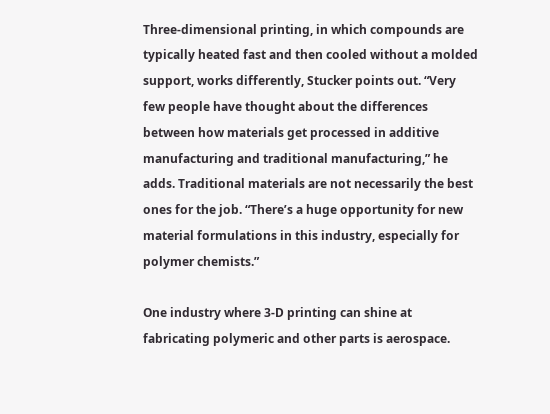Three-dimensional printing, in which compounds are typically heated fast and then cooled without a molded support, works differently, Stucker points out. “Very few people have thought about the differences between how materials get processed in additive manufacturing and traditional manufacturing,” he adds. Traditional materials are not necessarily the best ones for the job. “There’s a huge opportunity for new material formulations in this industry, especially for polymer chemists.”

One industry where 3-D printing can shine at fabricating polymeric and other parts is aerospace.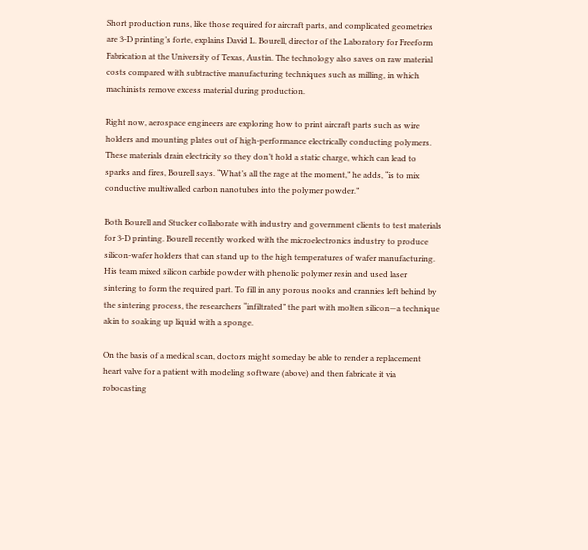Short production runs, like those required for aircraft parts, and complicated geometries are 3-D printing’s forte, explains David L. Bourell, director of the Laboratory for Freeform Fabrication at the University of Texas, Austin. The technology also saves on raw material costs compared with subtractive manufacturing techniques such as milling, in which machinists remove excess material during production.

Right now, aerospace engineers are exploring how to print aircraft parts such as wire holders and mounting plates out of high-performance electrically conducting polymers. These materials drain electricity so they don’t hold a static charge, which can lead to sparks and fires, Bourell says. “What’s all the rage at the moment,” he adds, “is to mix conductive multiwalled carbon nanotubes into the polymer powder.”

Both Bourell and Stucker collaborate with industry and government clients to test materials for 3-D printing. Bourell recently worked with the microelectronics industry to produce silicon-wafer holders that can stand up to the high temperatures of wafer manufacturing. His team mixed silicon carbide powder with phenolic polymer resin and used laser sintering to form the required part. To fill in any porous nooks and crannies left behind by the sintering process, the researchers “infiltrated” the part with molten silicon—a technique akin to soaking up liquid with a sponge.

On the basis of a medical scan, doctors might someday be able to render a replacement heart valve for a patient with modeling software (above) and then fabricate it via robocasting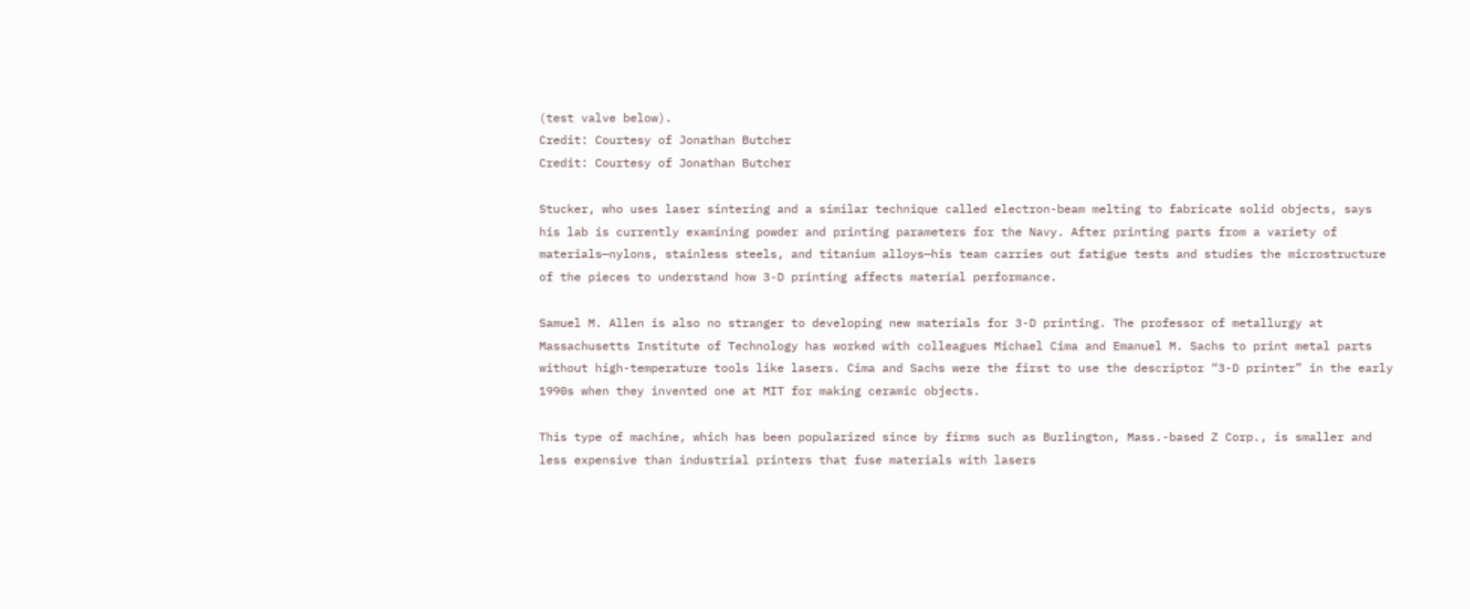(test valve below).
Credit: Courtesy of Jonathan Butcher
Credit: Courtesy of Jonathan Butcher

Stucker, who uses laser sintering and a similar technique called electron-beam melting to fabricate solid objects, says his lab is currently examining powder and printing parameters for the Navy. After printing parts from a variety of materials—nylons, stainless steels, and titanium alloys—his team carries out fatigue tests and studies the microstructure of the pieces to understand how 3-D printing affects material performance.

Samuel M. Allen is also no stranger to developing new materials for 3-D printing. The professor of metallurgy at Massachusetts Institute of Technology has worked with colleagues Michael Cima and Emanuel M. Sachs to print metal parts without high-temperature tools like lasers. Cima and Sachs were the first to use the descriptor “3-D printer” in the early 1990s when they invented one at MIT for making ceramic objects.

This type of machine, which has been popularized since by firms such as Burlington, Mass.-based Z Corp., is smaller and less expensive than industrial printers that fuse materials with lasers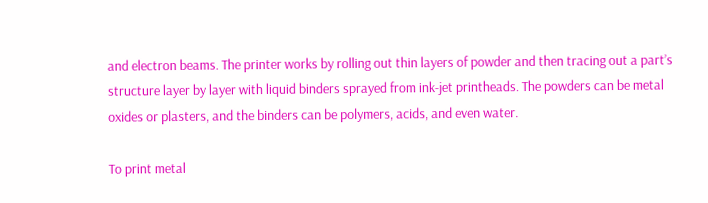and electron beams. The printer works by rolling out thin layers of powder and then tracing out a part’s structure layer by layer with liquid binders sprayed from ink-jet printheads. The powders can be metal oxides or plasters, and the binders can be polymers, acids, and even water.

To print metal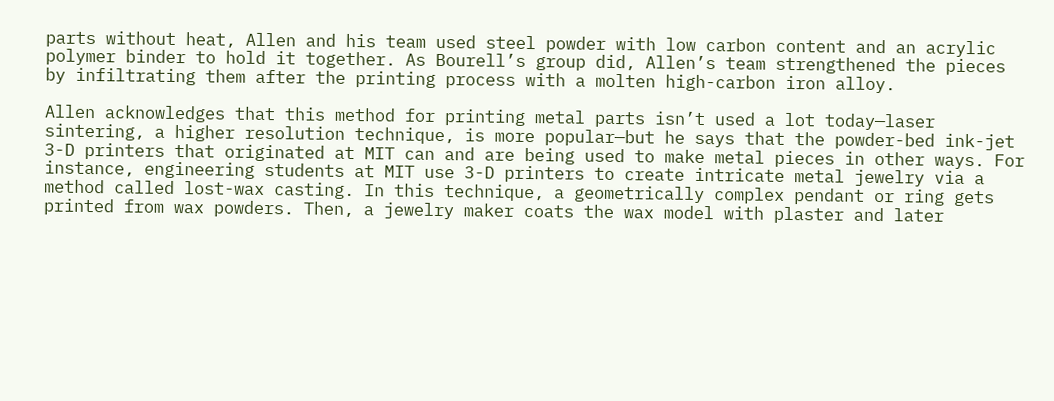parts without heat, Allen and his team used steel powder with low carbon content and an acrylic polymer binder to hold it together. As Bourell’s group did, Allen’s team strengthened the pieces by infiltrating them after the printing process with a molten high-carbon iron alloy.

Allen acknowledges that this method for printing metal parts isn’t used a lot today—laser sintering, a higher resolution technique, is more popular—but he says that the powder-bed ink-jet 3-D printers that originated at MIT can and are being used to make metal pieces in other ways. For instance, engineering students at MIT use 3-D printers to create intricate metal jewelry via a method called lost-wax casting. In this technique, a geometrically complex pendant or ring gets printed from wax powders. Then, a jewelry maker coats the wax model with plaster and later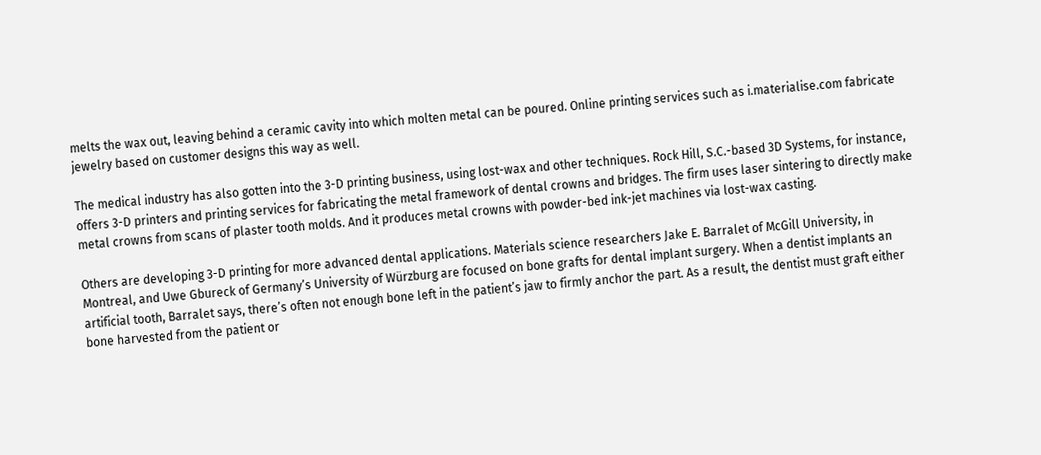melts the wax out, leaving behind a ceramic cavity into which molten metal can be poured. Online printing services such as i.materialise.com fabricate jewelry based on customer designs this way as well.

The medical industry has also gotten into the 3-D printing business, using lost-wax and other techniques. Rock Hill, S.C.-based 3D Systems, for instance, offers 3-D printers and printing services for fabricating the metal framework of dental crowns and bridges. The firm uses laser sintering to directly make metal crowns from scans of plaster tooth molds. And it produces metal crowns with powder-bed ink-jet machines via lost-wax casting.

Others are developing 3-D printing for more advanced dental applications. Materials science researchers Jake E. Barralet of McGill University, in Montreal, and Uwe Gbureck of Germany’s University of Würzburg are focused on bone grafts for dental implant surgery. When a dentist implants an artificial tooth, Barralet says, there’s often not enough bone left in the patient’s jaw to firmly anchor the part. As a result, the dentist must graft either bone harvested from the patient or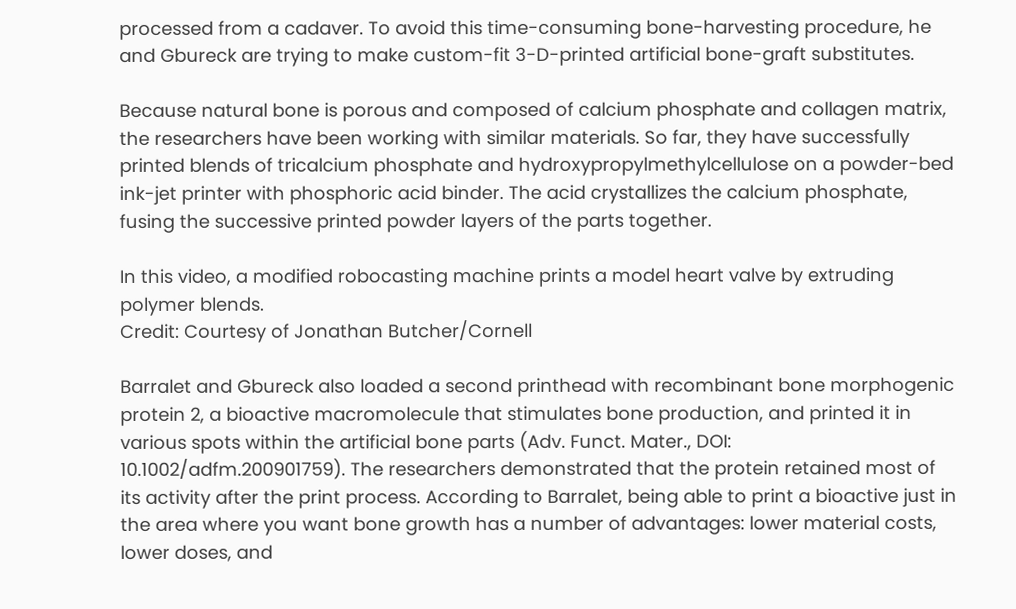processed from a cadaver. To avoid this time-consuming bone-harvesting procedure, he and Gbureck are trying to make custom-fit 3-D-printed artificial bone-graft substitutes.

Because natural bone is porous and composed of calcium phosphate and collagen matrix, the researchers have been working with similar materials. So far, they have successfully printed blends of tricalcium phosphate and hydroxypropylmethylcellulose on a powder-bed ink-jet printer with phosphoric acid binder. The acid crystallizes the calcium phosphate, fusing the successive printed powder layers of the parts together.

In this video, a modified robocasting machine prints a model heart valve by extruding polymer blends.
Credit: Courtesy of Jonathan Butcher/Cornell

Barralet and Gbureck also loaded a second printhead with recombinant bone morphogenic protein 2, a bioactive macromolecule that stimulates bone production, and printed it in various spots within the artificial bone parts (Adv. Funct. Mater., DOI: 10.1002/adfm.200901759). The researchers demonstrated that the protein retained most of its activity after the print process. According to Barralet, being able to print a bioactive just in the area where you want bone growth has a number of advantages: lower material costs, lower doses, and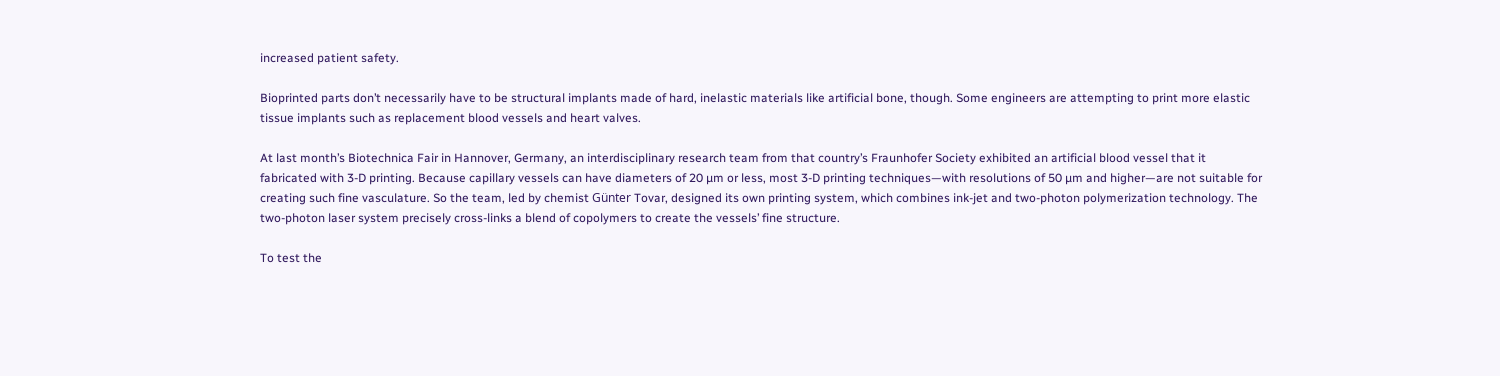increased patient safety.

Bioprinted parts don’t necessarily have to be structural implants made of hard, inelastic materials like artificial bone, though. Some engineers are attempting to print more elastic tissue implants such as replacement blood vessels and heart valves.

At last month’s Biotechnica Fair in Hannover, Germany, an interdisciplinary research team from that country’s Fraunhofer Society exhibited an artificial blood vessel that it fabricated with 3-D printing. Because capillary vessels can have diameters of 20 µm or less, most 3-D printing techniques—with resolutions of 50 µm and higher—are not suitable for creating such fine vasculature. So the team, led by chemist Günter Tovar, designed its own printing system, which combines ink-jet and two-photon polymerization technology. The two-photon laser system precisely cross-links a blend of copolymers to create the vessels’ fine structure.

To test the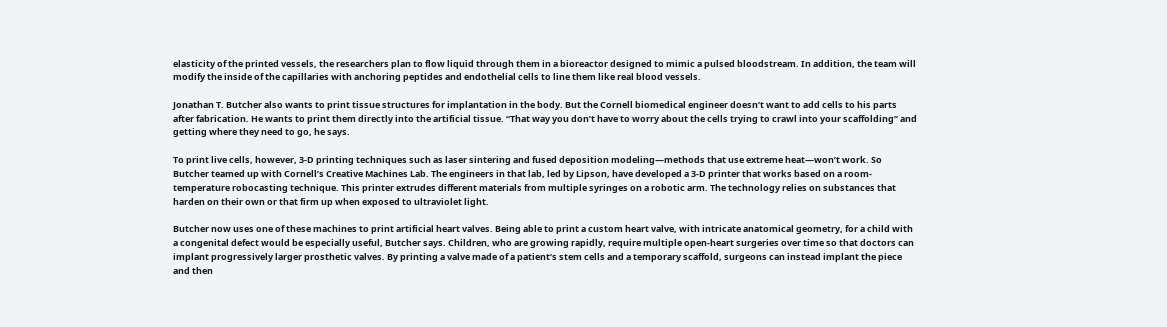elasticity of the printed vessels, the researchers plan to flow liquid through them in a bioreactor designed to mimic a pulsed bloodstream. In addition, the team will modify the inside of the capillaries with anchoring peptides and endothelial cells to line them like real blood vessels.

Jonathan T. Butcher also wants to print tissue structures for implantation in the body. But the Cornell biomedical engineer doesn’t want to add cells to his parts after fabrication. He wants to print them directly into the artificial tissue. “That way you don’t have to worry about the cells trying to crawl into your scaffolding” and getting where they need to go, he says.

To print live cells, however, 3-D printing techniques such as laser sintering and fused deposition modeling—methods that use extreme heat—won’t work. So Butcher teamed up with Cornell’s Creative Machines Lab. The engineers in that lab, led by Lipson, have developed a 3-D printer that works based on a room-temperature robocasting technique. This printer extrudes different materials from multiple syringes on a robotic arm. The technology relies on substances that harden on their own or that firm up when exposed to ultraviolet light.

Butcher now uses one of these machines to print artificial heart valves. Being able to print a custom heart valve, with intricate anatomical geometry, for a child with a congenital defect would be especially useful, Butcher says. Children, who are growing rapidly, require multiple open-heart surgeries over time so that doctors can implant progressively larger prosthetic valves. By printing a valve made of a patient’s stem cells and a temporary scaffold, surgeons can instead implant the piece and then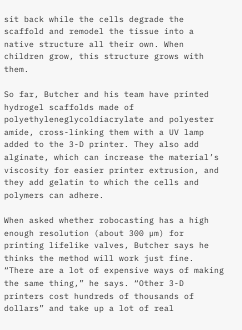sit back while the cells degrade the scaffold and remodel the tissue into a native structure all their own. When children grow, this structure grows with them.

So far, Butcher and his team have printed hydrogel scaffolds made of polyethyleneglycoldiacrylate and polyester amide, cross-linking them with a UV lamp added to the 3-D printer. They also add alginate, which can increase the material’s viscosity for easier printer extrusion, and they add gelatin to which the cells and polymers can adhere.

When asked whether robocasting has a high enough resolution (about 300 µm) for printing lifelike valves, Butcher says he thinks the method will work just fine. “There are a lot of expensive ways of making the same thing,” he says. “Other 3-D printers cost hundreds of thousands of dollars” and take up a lot of real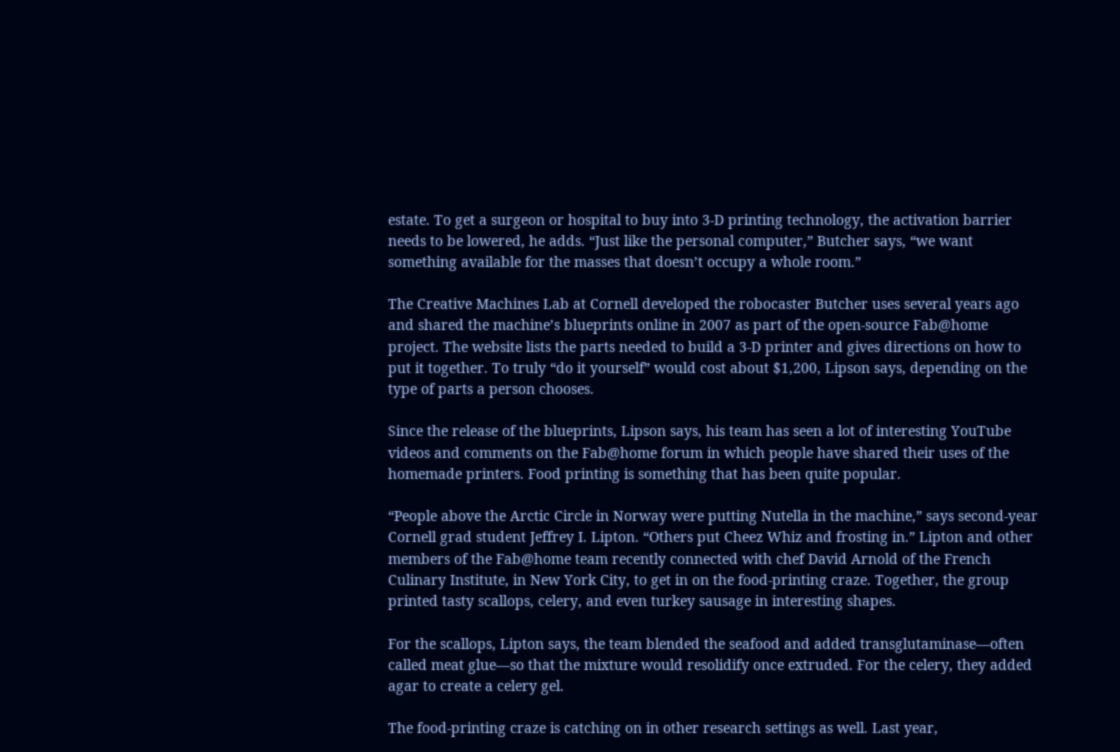estate. To get a surgeon or hospital to buy into 3-D printing technology, the activation barrier needs to be lowered, he adds. “Just like the personal computer,” Butcher says, “we want something available for the masses that doesn’t occupy a whole room.”

The Creative Machines Lab at Cornell developed the robocaster Butcher uses several years ago and shared the machine’s blueprints online in 2007 as part of the open-source Fab@home project. The website lists the parts needed to build a 3-D printer and gives directions on how to put it together. To truly “do it yourself” would cost about $1,200, Lipson says, depending on the type of parts a person chooses.

Since the release of the blueprints, Lipson says, his team has seen a lot of interesting YouTube videos and comments on the Fab@home forum in which people have shared their uses of the homemade printers. Food printing is something that has been quite popular.

“People above the Arctic Circle in Norway were putting Nutella in the machine,” says second-year Cornell grad student Jeffrey I. Lipton. “Others put Cheez Whiz and frosting in.” Lipton and other members of the Fab@home team recently connected with chef David Arnold of the French Culinary Institute, in New York City, to get in on the food-printing craze. Together, the group printed tasty scallops, celery, and even turkey sausage in interesting shapes.

For the scallops, Lipton says, the team blended the seafood and added transglutaminase—often called meat glue—so that the mixture would resolidify once extruded. For the celery, they added agar to create a celery gel.

The food-printing craze is catching on in other research settings as well. Last year,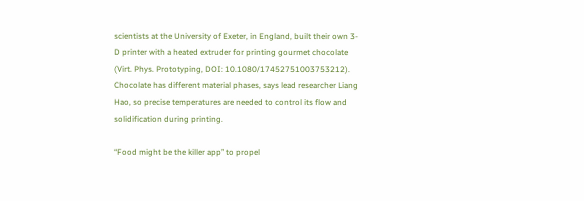scientists at the University of Exeter, in England, built their own 3-D printer with a heated extruder for printing gourmet chocolate (Virt. Phys. Prototyping, DOI: 10.1080/17452751003753212). Chocolate has different material phases, says lead researcher Liang Hao, so precise temperatures are needed to control its flow and solidification during printing.

“Food might be the killer app” to propel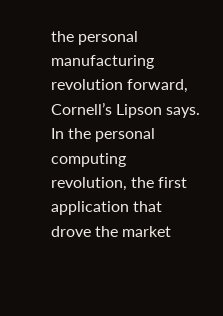the personal manufacturing revolution forward, Cornell’s Lipson says. In the personal computing revolution, the first application that drove the market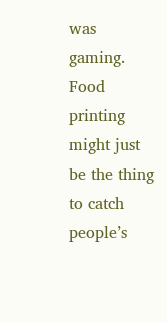was gaming. Food printing might just be the thing to catch people’s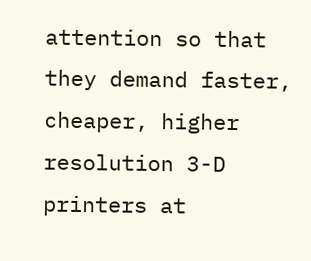attention so that they demand faster, cheaper, higher resolution 3-D printers at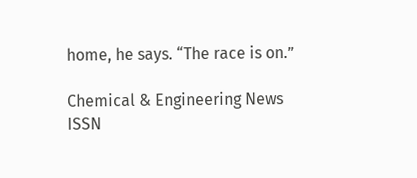home, he says. “The race is on.”

Chemical & Engineering News
ISSN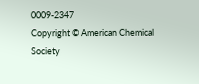0009-2347
Copyright © American Chemical Society